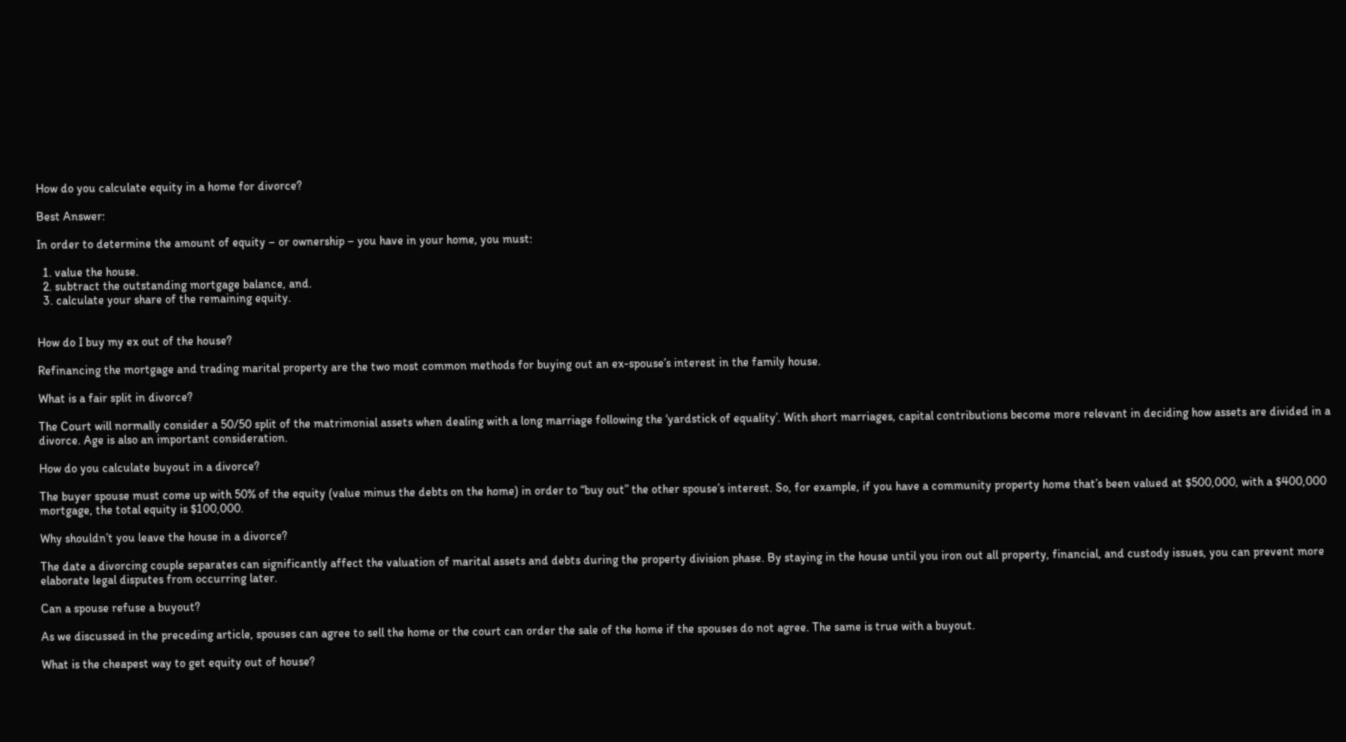How do you calculate equity in a home for divorce?

Best Answer:

In order to determine the amount of equity – or ownership – you have in your home, you must:

  1. value the house.
  2. subtract the outstanding mortgage balance, and.
  3. calculate your share of the remaining equity.


How do I buy my ex out of the house?

Refinancing the mortgage and trading marital property are the two most common methods for buying out an ex-spouse’s interest in the family house.

What is a fair split in divorce?

The Court will normally consider a 50/50 split of the matrimonial assets when dealing with a long marriage following the ‘yardstick of equality’. With short marriages, capital contributions become more relevant in deciding how assets are divided in a divorce. Age is also an important consideration.

How do you calculate buyout in a divorce?

The buyer spouse must come up with 50% of the equity (value minus the debts on the home) in order to “buy out” the other spouse’s interest. So, for example, if you have a community property home that’s been valued at $500,000, with a $400,000 mortgage, the total equity is $100,000.

Why shouldn’t you leave the house in a divorce?

The date a divorcing couple separates can significantly affect the valuation of marital assets and debts during the property division phase. By staying in the house until you iron out all property, financial, and custody issues, you can prevent more elaborate legal disputes from occurring later.

Can a spouse refuse a buyout?

As we discussed in the preceding article, spouses can agree to sell the home or the court can order the sale of the home if the spouses do not agree. The same is true with a buyout.

What is the cheapest way to get equity out of house?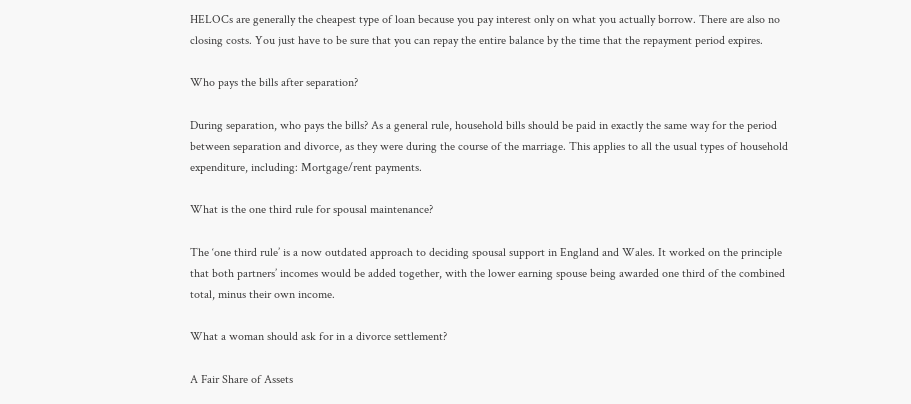HELOCs are generally the cheapest type of loan because you pay interest only on what you actually borrow. There are also no closing costs. You just have to be sure that you can repay the entire balance by the time that the repayment period expires.

Who pays the bills after separation?

During separation, who pays the bills? As a general rule, household bills should be paid in exactly the same way for the period between separation and divorce, as they were during the course of the marriage. This applies to all the usual types of household expenditure, including: Mortgage/rent payments.

What is the one third rule for spousal maintenance?

The ‘one third rule’ is a now outdated approach to deciding spousal support in England and Wales. It worked on the principle that both partners’ incomes would be added together, with the lower earning spouse being awarded one third of the combined total, minus their own income.

What a woman should ask for in a divorce settlement?

A Fair Share of Assets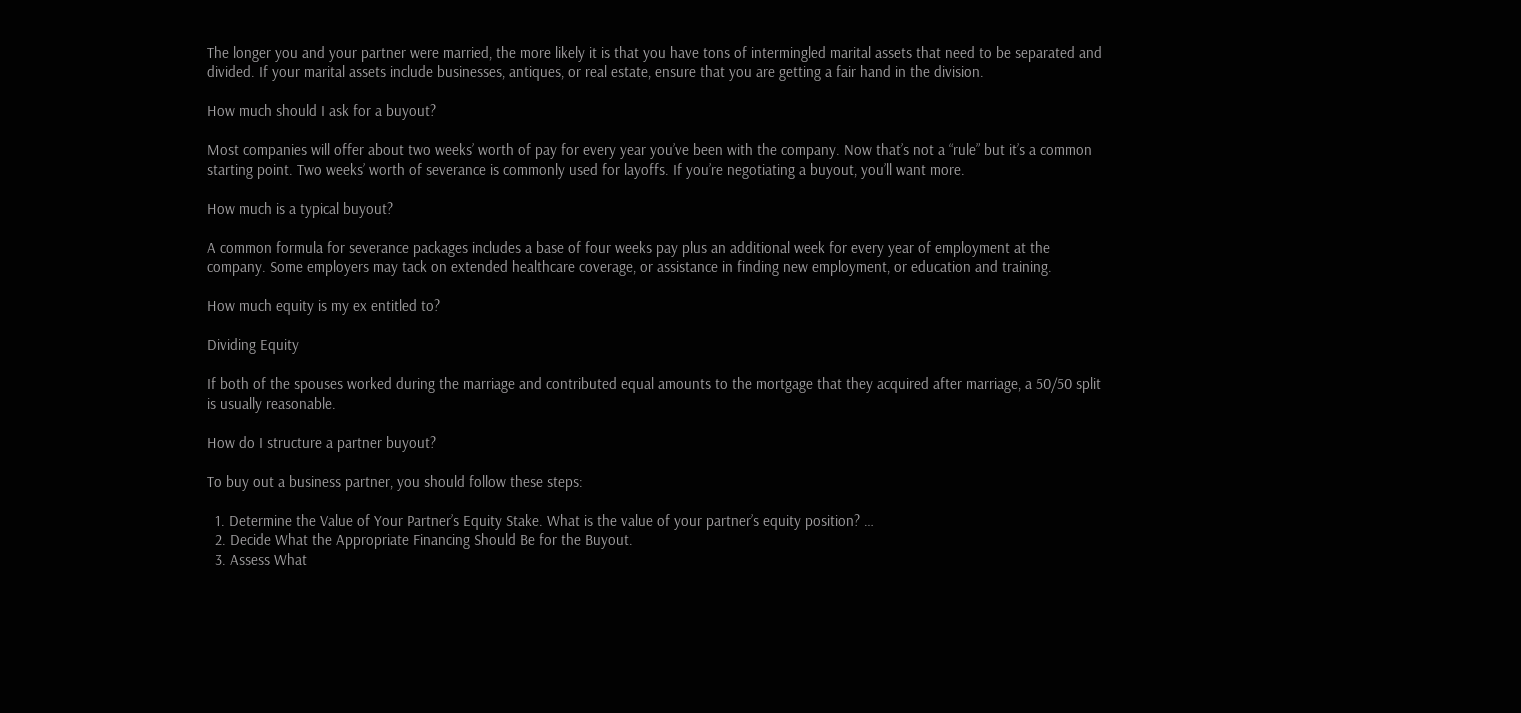The longer you and your partner were married, the more likely it is that you have tons of intermingled marital assets that need to be separated and divided. If your marital assets include businesses, antiques, or real estate, ensure that you are getting a fair hand in the division.

How much should I ask for a buyout?

Most companies will offer about two weeks’ worth of pay for every year you’ve been with the company. Now that’s not a “rule” but it’s a common starting point. Two weeks’ worth of severance is commonly used for layoffs. If you’re negotiating a buyout, you’ll want more.

How much is a typical buyout?

A common formula for severance packages includes a base of four weeks pay plus an additional week for every year of employment at the company. Some employers may tack on extended healthcare coverage, or assistance in finding new employment, or education and training.

How much equity is my ex entitled to?

Dividing Equity

If both of the spouses worked during the marriage and contributed equal amounts to the mortgage that they acquired after marriage, a 50/50 split is usually reasonable.

How do I structure a partner buyout?

To buy out a business partner, you should follow these steps:

  1. Determine the Value of Your Partner’s Equity Stake. What is the value of your partner’s equity position? …
  2. Decide What the Appropriate Financing Should Be for the Buyout.
  3. Assess What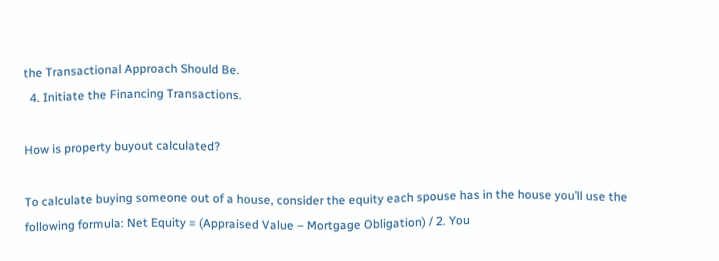the Transactional Approach Should Be.
  4. Initiate the Financing Transactions.

How is property buyout calculated?

To calculate buying someone out of a house, consider the equity each spouse has in the house you’ll use the following formula: Net Equity = (Appraised Value – Mortgage Obligation) / 2. You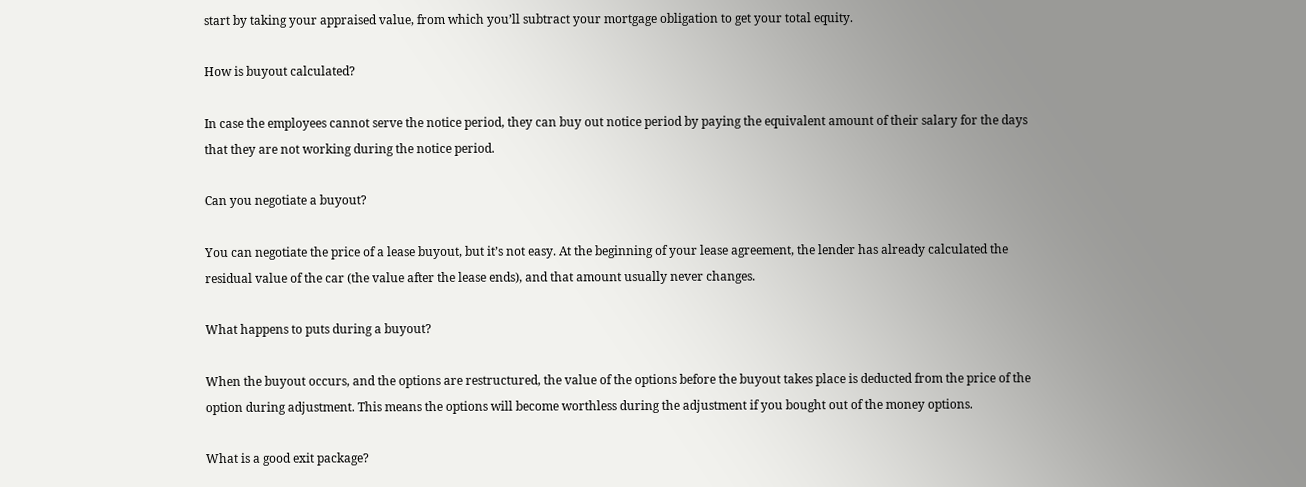start by taking your appraised value, from which you’ll subtract your mortgage obligation to get your total equity.

How is buyout calculated?

In case the employees cannot serve the notice period, they can buy out notice period by paying the equivalent amount of their salary for the days that they are not working during the notice period.

Can you negotiate a buyout?

You can negotiate the price of a lease buyout, but it’s not easy. At the beginning of your lease agreement, the lender has already calculated the residual value of the car (the value after the lease ends), and that amount usually never changes.

What happens to puts during a buyout?

When the buyout occurs, and the options are restructured, the value of the options before the buyout takes place is deducted from the price of the option during adjustment. This means the options will become worthless during the adjustment if you bought out of the money options.

What is a good exit package?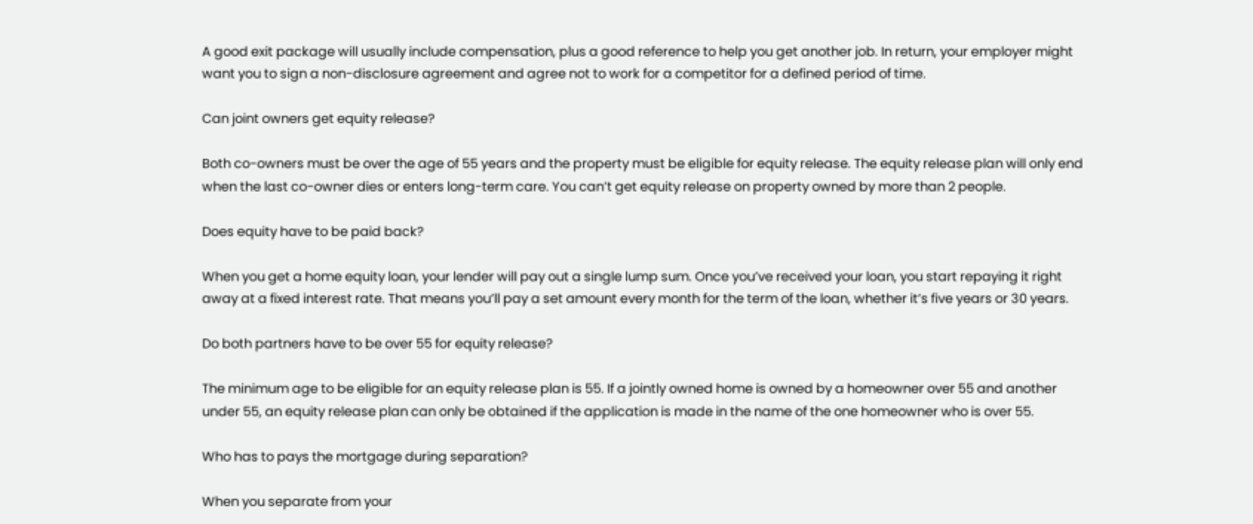A good exit package will usually include compensation, plus a good reference to help you get another job. In return, your employer might want you to sign a non-disclosure agreement and agree not to work for a competitor for a defined period of time.

Can joint owners get equity release?

Both co-owners must be over the age of 55 years and the property must be eligible for equity release. The equity release plan will only end when the last co-owner dies or enters long-term care. You can’t get equity release on property owned by more than 2 people.

Does equity have to be paid back?

When you get a home equity loan, your lender will pay out a single lump sum. Once you’ve received your loan, you start repaying it right away at a fixed interest rate. That means you’ll pay a set amount every month for the term of the loan, whether it’s five years or 30 years.

Do both partners have to be over 55 for equity release?

The minimum age to be eligible for an equity release plan is 55. If a jointly owned home is owned by a homeowner over 55 and another under 55, an equity release plan can only be obtained if the application is made in the name of the one homeowner who is over 55.

Who has to pays the mortgage during separation?

When you separate from your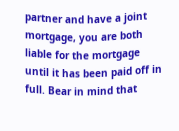partner and have a joint mortgage, you are both liable for the mortgage until it has been paid off in full. Bear in mind that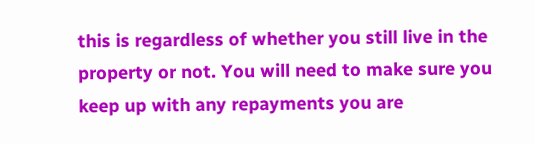this is regardless of whether you still live in the property or not. You will need to make sure you keep up with any repayments you are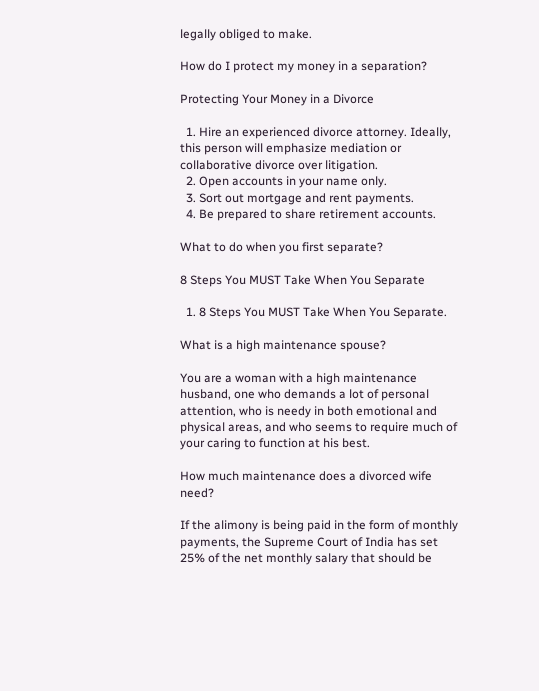legally obliged to make.

How do I protect my money in a separation?

Protecting Your Money in a Divorce

  1. Hire an experienced divorce attorney. Ideally, this person will emphasize mediation or collaborative divorce over litigation.
  2. Open accounts in your name only.
  3. Sort out mortgage and rent payments.
  4. Be prepared to share retirement accounts.

What to do when you first separate?

8 Steps You MUST Take When You Separate

  1. 8 Steps You MUST Take When You Separate.

What is a high maintenance spouse?

You are a woman with a high maintenance husband, one who demands a lot of personal attention, who is needy in both emotional and physical areas, and who seems to require much of your caring to function at his best.

How much maintenance does a divorced wife need?

If the alimony is being paid in the form of monthly payments, the Supreme Court of India has set 25% of the net monthly salary that should be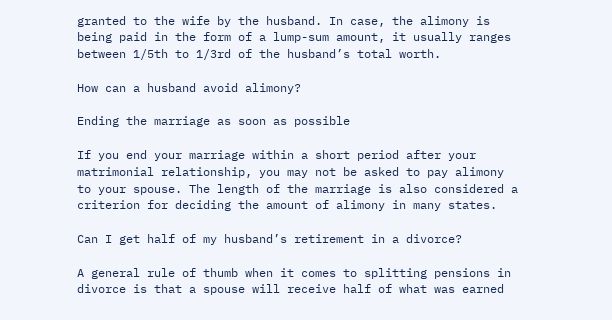granted to the wife by the husband. In case, the alimony is being paid in the form of a lump-sum amount, it usually ranges between 1/5th to 1/3rd of the husband’s total worth.

How can a husband avoid alimony?

Ending the marriage as soon as possible

If you end your marriage within a short period after your matrimonial relationship, you may not be asked to pay alimony to your spouse. The length of the marriage is also considered a criterion for deciding the amount of alimony in many states.

Can I get half of my husband’s retirement in a divorce?

A general rule of thumb when it comes to splitting pensions in divorce is that a spouse will receive half of what was earned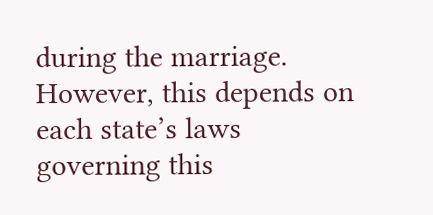during the marriage. However, this depends on each state’s laws governing this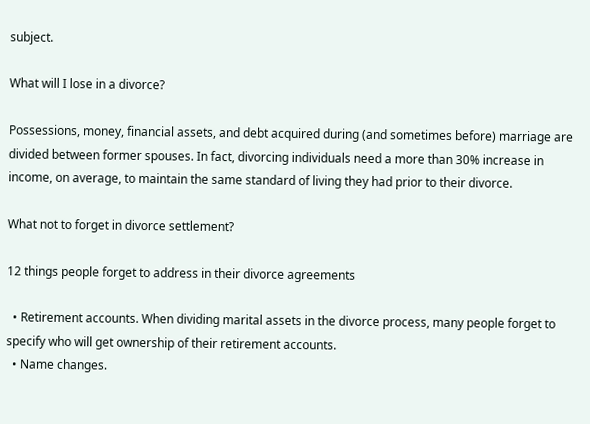subject.

What will I lose in a divorce?

Possessions, money, financial assets, and debt acquired during (and sometimes before) marriage are divided between former spouses. In fact, divorcing individuals need a more than 30% increase in income, on average, to maintain the same standard of living they had prior to their divorce.

What not to forget in divorce settlement?

12 things people forget to address in their divorce agreements

  • Retirement accounts. When dividing marital assets in the divorce process, many people forget to specify who will get ownership of their retirement accounts.
  • Name changes.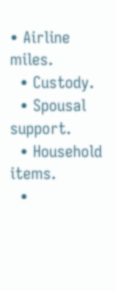• Airline miles.
  • Custody.
  • Spousal support.
  • Household items.
  •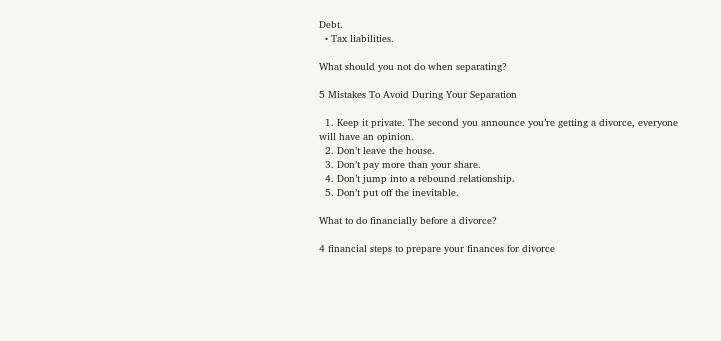Debt.
  • Tax liabilities.

What should you not do when separating?

5 Mistakes To Avoid During Your Separation

  1. Keep it private. The second you announce you’re getting a divorce, everyone will have an opinion.
  2. Don’t leave the house.
  3. Don’t pay more than your share.
  4. Don’t jump into a rebound relationship.
  5. Don’t put off the inevitable.

What to do financially before a divorce?

4 financial steps to prepare your finances for divorce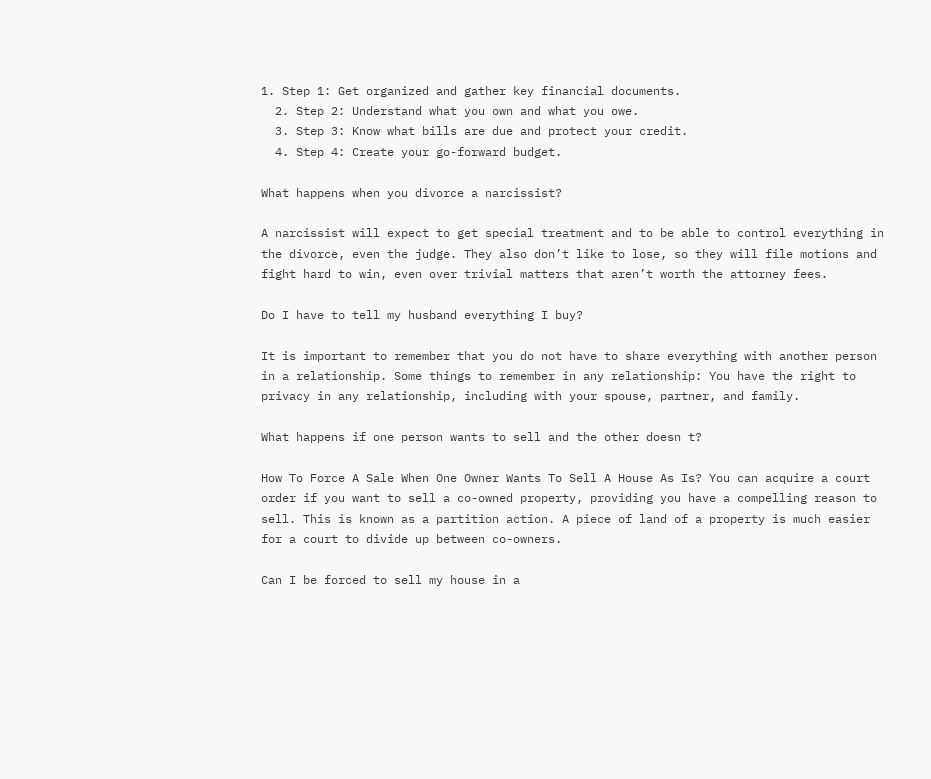1. Step 1: Get organized and gather key financial documents.
  2. Step 2: Understand what you own and what you owe.
  3. Step 3: Know what bills are due and protect your credit.
  4. Step 4: Create your go-forward budget.

What happens when you divorce a narcissist?

A narcissist will expect to get special treatment and to be able to control everything in the divorce, even the judge. They also don’t like to lose, so they will file motions and fight hard to win, even over trivial matters that aren’t worth the attorney fees.

Do I have to tell my husband everything I buy?

It is important to remember that you do not have to share everything with another person in a relationship. Some things to remember in any relationship: You have the right to privacy in any relationship, including with your spouse, partner, and family.

What happens if one person wants to sell and the other doesn t?

How To Force A Sale When One Owner Wants To Sell A House As Is? You can acquire a court order if you want to sell a co-owned property, providing you have a compelling reason to sell. This is known as a partition action. A piece of land of a property is much easier for a court to divide up between co-owners.

Can I be forced to sell my house in a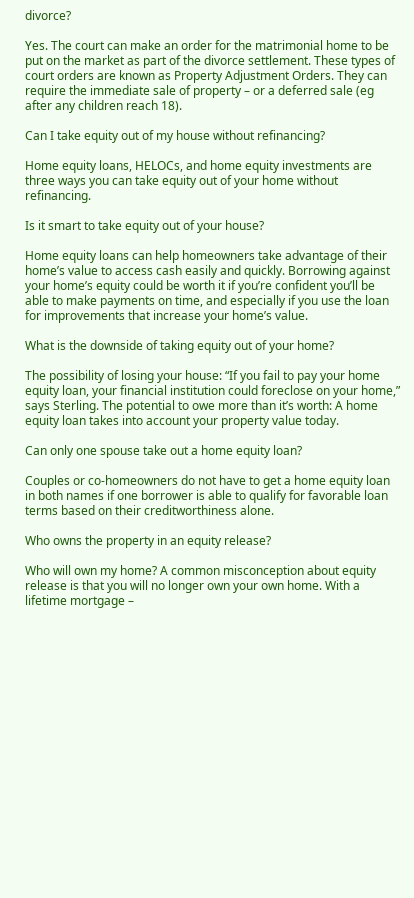divorce?

Yes. The court can make an order for the matrimonial home to be put on the market as part of the divorce settlement. These types of court orders are known as Property Adjustment Orders. They can require the immediate sale of property – or a deferred sale (eg after any children reach 18).

Can I take equity out of my house without refinancing?

Home equity loans, HELOCs, and home equity investments are three ways you can take equity out of your home without refinancing.

Is it smart to take equity out of your house?

Home equity loans can help homeowners take advantage of their home’s value to access cash easily and quickly. Borrowing against your home’s equity could be worth it if you’re confident you’ll be able to make payments on time, and especially if you use the loan for improvements that increase your home’s value.

What is the downside of taking equity out of your home?

The possibility of losing your house: “If you fail to pay your home equity loan, your financial institution could foreclose on your home,” says Sterling. The potential to owe more than it’s worth: A home equity loan takes into account your property value today.

Can only one spouse take out a home equity loan?

Couples or co-homeowners do not have to get a home equity loan in both names if one borrower is able to qualify for favorable loan terms based on their creditworthiness alone.

Who owns the property in an equity release?

Who will own my home? A common misconception about equity release is that you will no longer own your own home. With a lifetime mortgage –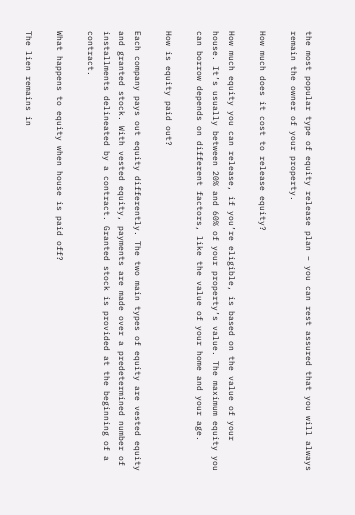the most popular type of equity release plan – you can rest assured that you will always remain the owner of your property.

How much does it cost to release equity?

How much equity you can release, if you’re eligible, is based on the value of your house. It’s usually between 20% and 60% of your property’s value. The maximum equity you can borrow depends on different factors, like the value of your home and your age.

How is equity paid out?

Each company pays out equity differently. The two main types of equity are vested equity and granted stock. With vested equity, payments are made over a predetermined number of installments delineated by a contract. Granted stock is provided at the beginning of a contract.

What happens to equity when house is paid off?

The lien remains in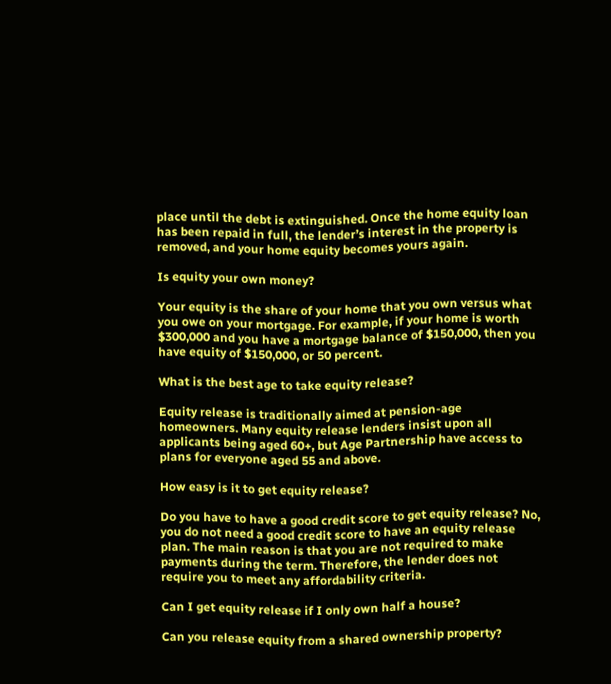place until the debt is extinguished. Once the home equity loan has been repaid in full, the lender’s interest in the property is removed, and your home equity becomes yours again.

Is equity your own money?

Your equity is the share of your home that you own versus what you owe on your mortgage. For example, if your home is worth $300,000 and you have a mortgage balance of $150,000, then you have equity of $150,000, or 50 percent.

What is the best age to take equity release?

Equity release is traditionally aimed at pension-age homeowners. Many equity release lenders insist upon all applicants being aged 60+, but Age Partnership have access to plans for everyone aged 55 and above.

How easy is it to get equity release?

Do you have to have a good credit score to get equity release? No, you do not need a good credit score to have an equity release plan. The main reason is that you are not required to make payments during the term. Therefore, the lender does not require you to meet any affordability criteria.

Can I get equity release if I only own half a house?

Can you release equity from a shared ownership property?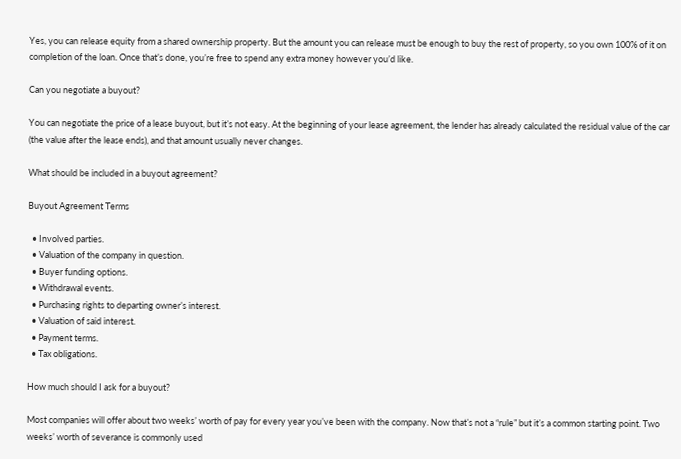Yes, you can release equity from a shared ownership property. But the amount you can release must be enough to buy the rest of property, so you own 100% of it on completion of the loan. Once that’s done, you’re free to spend any extra money however you’d like.

Can you negotiate a buyout?

You can negotiate the price of a lease buyout, but it’s not easy. At the beginning of your lease agreement, the lender has already calculated the residual value of the car (the value after the lease ends), and that amount usually never changes.

What should be included in a buyout agreement?

Buyout Agreement Terms

  • Involved parties.
  • Valuation of the company in question.
  • Buyer funding options.
  • Withdrawal events.
  • Purchasing rights to departing owner’s interest.
  • Valuation of said interest.
  • Payment terms.
  • Tax obligations.

How much should I ask for a buyout?

Most companies will offer about two weeks’ worth of pay for every year you’ve been with the company. Now that’s not a “rule” but it’s a common starting point. Two weeks’ worth of severance is commonly used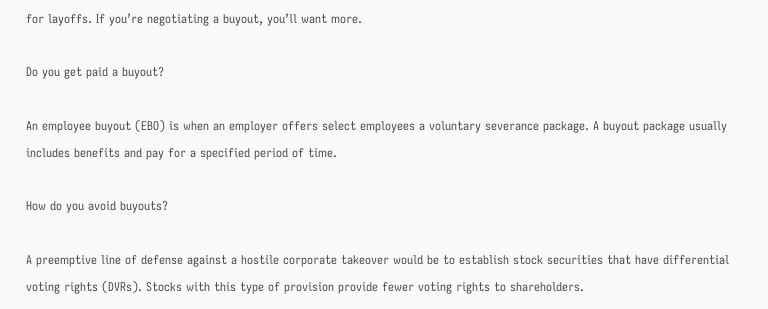for layoffs. If you’re negotiating a buyout, you’ll want more.

Do you get paid a buyout?

An employee buyout (EBO) is when an employer offers select employees a voluntary severance package. A buyout package usually includes benefits and pay for a specified period of time.

How do you avoid buyouts?

A preemptive line of defense against a hostile corporate takeover would be to establish stock securities that have differential voting rights (DVRs). Stocks with this type of provision provide fewer voting rights to shareholders.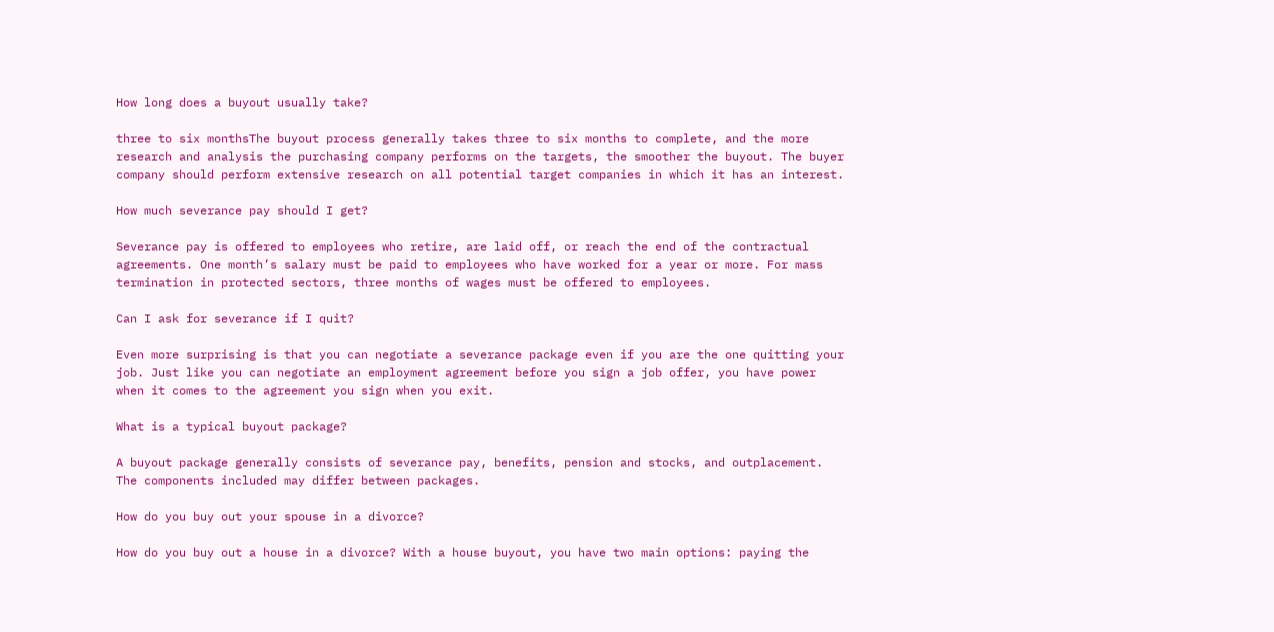How long does a buyout usually take?

three to six monthsThe buyout process generally takes three to six months to complete, and the more research and analysis the purchasing company performs on the targets, the smoother the buyout. The buyer company should perform extensive research on all potential target companies in which it has an interest.

How much severance pay should I get?

Severance pay is offered to employees who retire, are laid off, or reach the end of the contractual agreements. One month’s salary must be paid to employees who have worked for a year or more. For mass termination in protected sectors, three months of wages must be offered to employees.

Can I ask for severance if I quit?

Even more surprising is that you can negotiate a severance package even if you are the one quitting your job. Just like you can negotiate an employment agreement before you sign a job offer, you have power when it comes to the agreement you sign when you exit.

What is a typical buyout package?

A buyout package generally consists of severance pay, benefits, pension and stocks, and outplacement. The components included may differ between packages.

How do you buy out your spouse in a divorce?

How do you buy out a house in a divorce? With a house buyout, you have two main options: paying the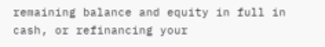remaining balance and equity in full in cash, or refinancing your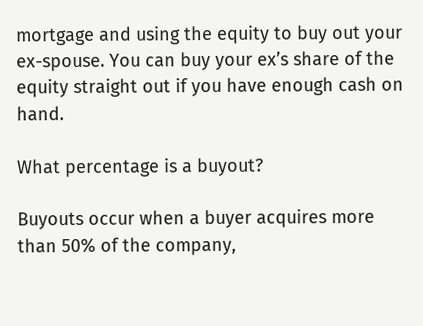mortgage and using the equity to buy out your ex-spouse. You can buy your ex’s share of the equity straight out if you have enough cash on hand.

What percentage is a buyout?

Buyouts occur when a buyer acquires more than 50% of the company,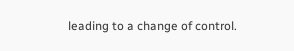leading to a change of control.